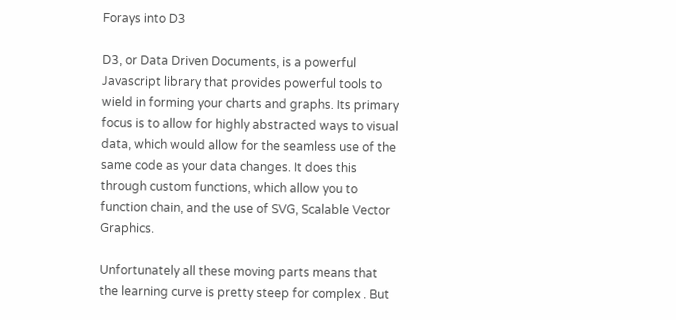Forays into D3

D3, or Data Driven Documents, is a powerful Javascript library that provides powerful tools to wield in forming your charts and graphs. Its primary focus is to allow for highly abstracted ways to visual data, which would allow for the seamless use of the same code as your data changes. It does this through custom functions, which allow you to function chain, and the use of SVG, Scalable Vector Graphics.

Unfortunately all these moving parts means that the learning curve is pretty steep for complex . But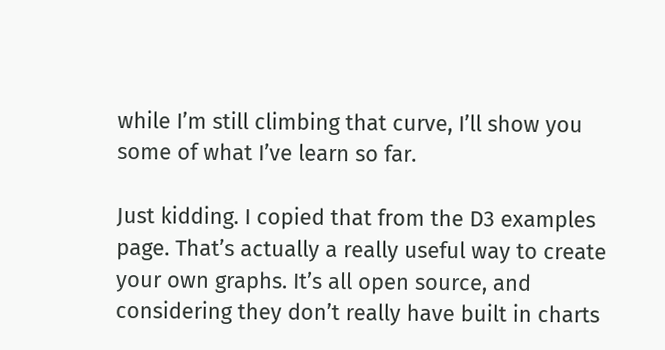while I’m still climbing that curve, I’ll show you some of what I’ve learn so far.

Just kidding. I copied that from the D3 examples page. That’s actually a really useful way to create your own graphs. It’s all open source, and considering they don’t really have built in charts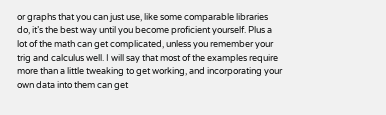or graphs that you can just use, like some comparable libraries do, it’s the best way until you become proficient yourself. Plus a lot of the math can get complicated, unless you remember your trig and calculus well. I will say that most of the examples require more than a little tweaking to get working, and incorporating your own data into them can get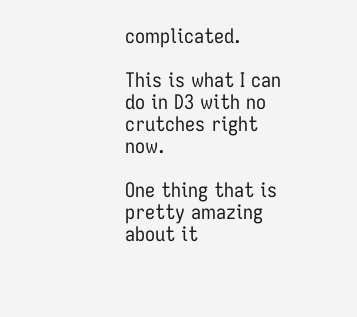complicated.

This is what I can do in D3 with no crutches right now.

One thing that is pretty amazing about it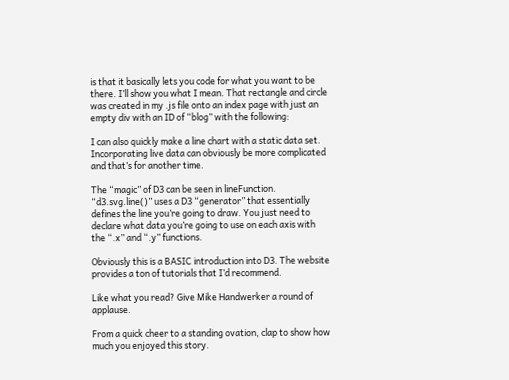is that it basically lets you code for what you want to be there. I’ll show you what I mean. That rectangle and circle was created in my .js file onto an index page with just an empty div with an ID of “blog” with the following:

I can also quickly make a line chart with a static data set. Incorporating live data can obviously be more complicated and that’s for another time.

The “magic” of D3 can be seen in lineFunction. “d3.svg.line()” uses a D3 “generator” that essentially defines the line you’re going to draw. You just need to declare what data you’re going to use on each axis with the “.x” and “.y” functions.

Obviously this is a BASIC introduction into D3. The website provides a ton of tutorials that I’d recommend.

Like what you read? Give Mike Handwerker a round of applause.

From a quick cheer to a standing ovation, clap to show how much you enjoyed this story.